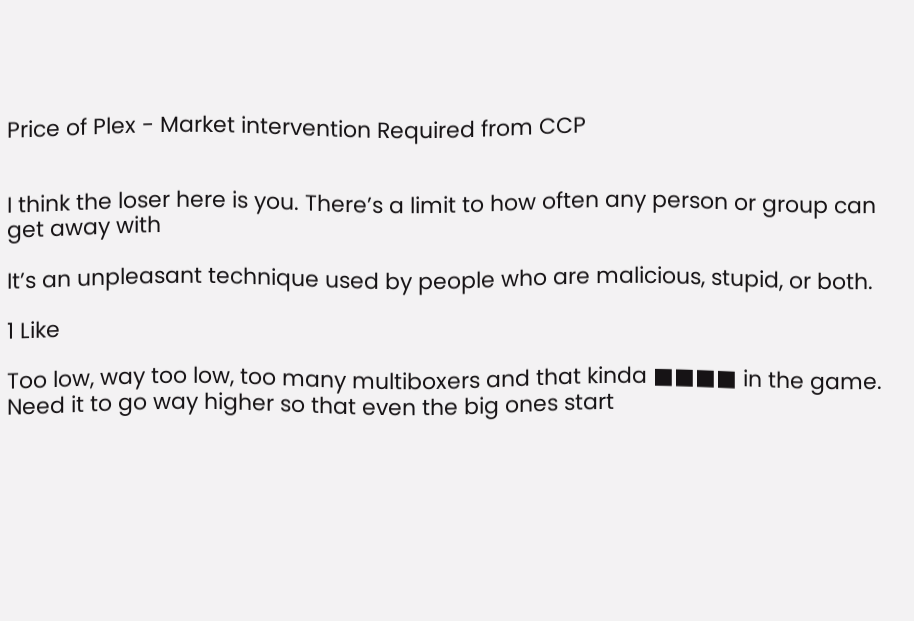Price of Plex - Market intervention Required from CCP


I think the loser here is you. There’s a limit to how often any person or group can get away with

It’s an unpleasant technique used by people who are malicious, stupid, or both.

1 Like

Too low, way too low, too many multiboxers and that kinda ■■■■ in the game. Need it to go way higher so that even the big ones start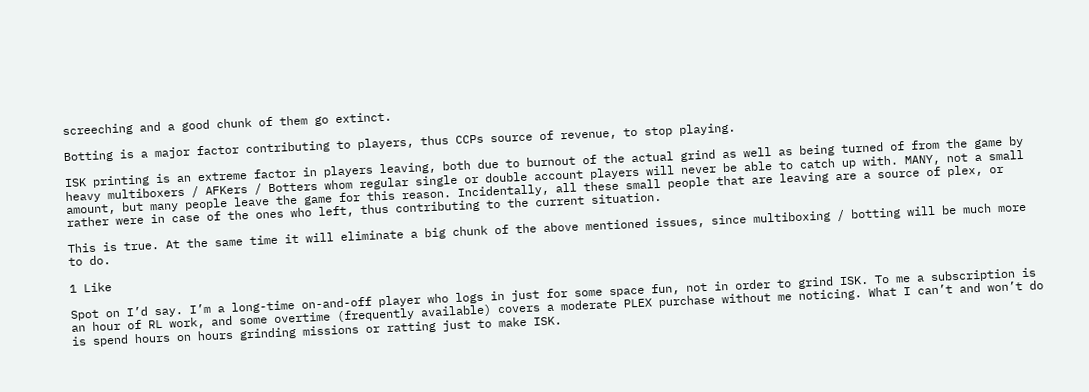screeching and a good chunk of them go extinct.

Botting is a major factor contributing to players, thus CCPs source of revenue, to stop playing.

ISK printing is an extreme factor in players leaving, both due to burnout of the actual grind as well as being turned of from the game by heavy multiboxers / AFKers / Botters whom regular single or double account players will never be able to catch up with. MANY, not a small amount, but many people leave the game for this reason. Incidentally, all these small people that are leaving are a source of plex, or rather were in case of the ones who left, thus contributing to the current situation.

This is true. At the same time it will eliminate a big chunk of the above mentioned issues, since multiboxing / botting will be much more to do.

1 Like

Spot on I’d say. I’m a long-time on-and-off player who logs in just for some space fun, not in order to grind ISK. To me a subscription is an hour of RL work, and some overtime (frequently available) covers a moderate PLEX purchase without me noticing. What I can’t and won’t do is spend hours on hours grinding missions or ratting just to make ISK.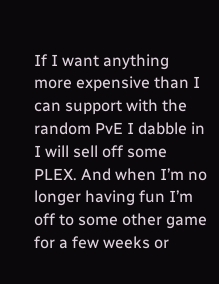If I want anything more expensive than I can support with the random PvE I dabble in I will sell off some PLEX. And when I’m no longer having fun I’m off to some other game for a few weeks or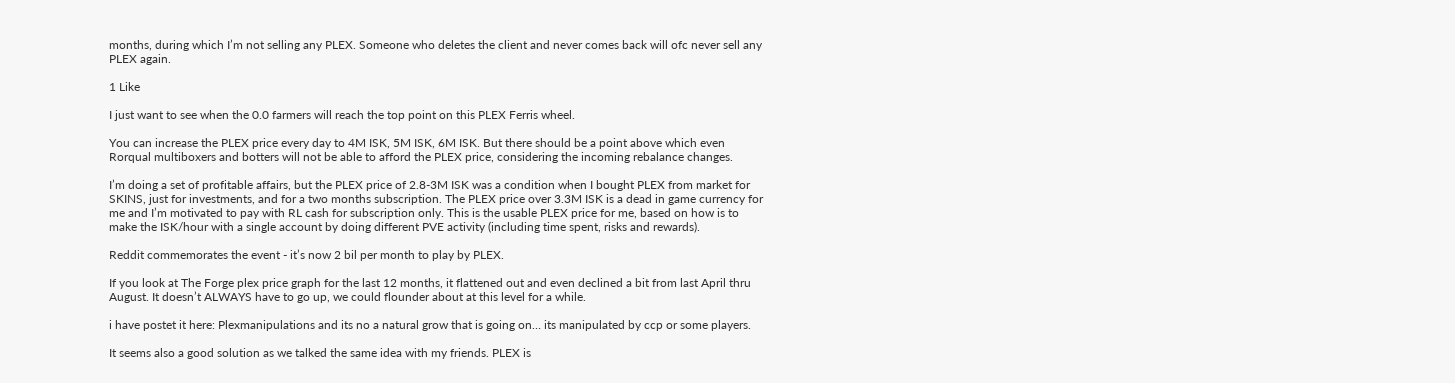months, during which I’m not selling any PLEX. Someone who deletes the client and never comes back will ofc never sell any PLEX again.

1 Like

I just want to see when the 0.0 farmers will reach the top point on this PLEX Ferris wheel.

You can increase the PLEX price every day to 4M ISK, 5M ISK, 6M ISK. But there should be a point above which even Rorqual multiboxers and botters will not be able to afford the PLEX price, considering the incoming rebalance changes.

I’m doing a set of profitable affairs, but the PLEX price of 2.8-3M ISK was a condition when I bought PLEX from market for SKINS, just for investments, and for a two months subscription. The PLEX price over 3.3M ISK is a dead in game currency for me and I’m motivated to pay with RL cash for subscription only. This is the usable PLEX price for me, based on how is to make the ISK/hour with a single account by doing different PVE activity (including time spent, risks and rewards).

Reddit commemorates the event - it’s now 2 bil per month to play by PLEX.

If you look at The Forge plex price graph for the last 12 months, it flattened out and even declined a bit from last April thru August. It doesn’t ALWAYS have to go up, we could flounder about at this level for a while.

i have postet it here: Plexmanipulations and its no a natural grow that is going on… its manipulated by ccp or some players.

It seems also a good solution as we talked the same idea with my friends. PLEX is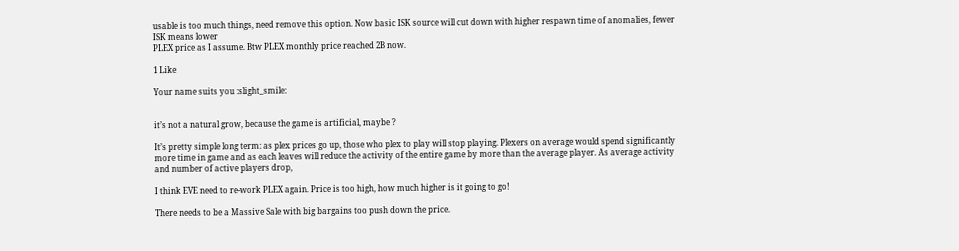usable is too much things, need remove this option. Now basic ISK source will cut down with higher respawn time of anomalies, fewer ISK means lower
PLEX price as I assume. Btw PLEX monthly price reached 2B now.

1 Like

Your name suits you :slight_smile:


it’s not a natural grow, because the game is artificial, maybe ?

It’s pretty simple long term: as plex prices go up, those who plex to play will stop playing. Plexers on average would spend significantly more time in game and as each leaves will reduce the activity of the entire game by more than the average player. As average activity and number of active players drop,

I think EVE need to re-work PLEX again. Price is too high, how much higher is it going to go!

There needs to be a Massive Sale with big bargains too push down the price.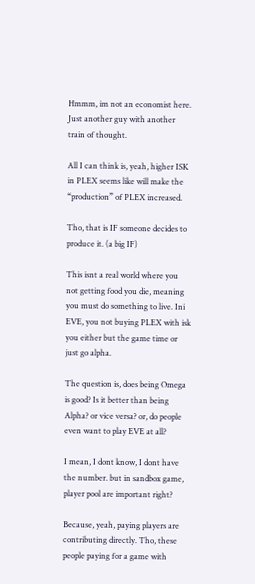Hmmm, im not an economist here. Just another guy with another train of thought.

All I can think is, yeah, higher ISK in PLEX seems like will make the “production” of PLEX increased.

Tho, that is IF someone decides to produce it. (a big IF)

This isnt a real world where you not getting food you die, meaning you must do something to live. Ini EVE, you not buying PLEX with isk you either but the game time or just go alpha.

The question is, does being Omega is good? Is it better than being Alpha? or vice versa? or, do people even want to play EVE at all?

I mean, I dont know, I dont have the number. but in sandbox game, player pool are important right?

Because, yeah, paying players are contributing directly. Tho, these people paying for a game with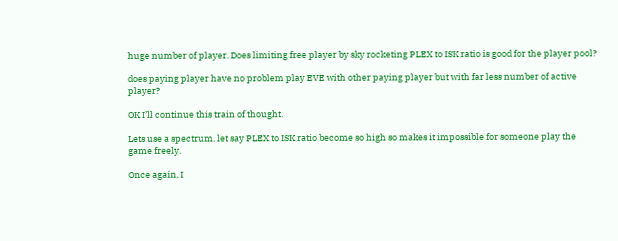huge number of player. Does limiting free player by sky rocketing PLEX to ISK ratio is good for the player pool?

does paying player have no problem play EVE with other paying player but with far less number of active player?

OK I’ll continue this train of thought.

Lets use a spectrum. let say PLEX to ISK ratio become so high so makes it impossible for someone play the game freely.

Once again, I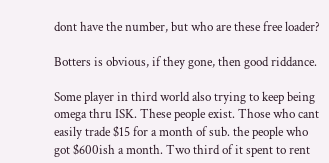dont have the number, but who are these free loader?

Botters is obvious, if they gone, then good riddance.

Some player in third world also trying to keep being omega thru ISK. These people exist. Those who cant easily trade $15 for a month of sub. the people who got $600ish a month. Two third of it spent to rent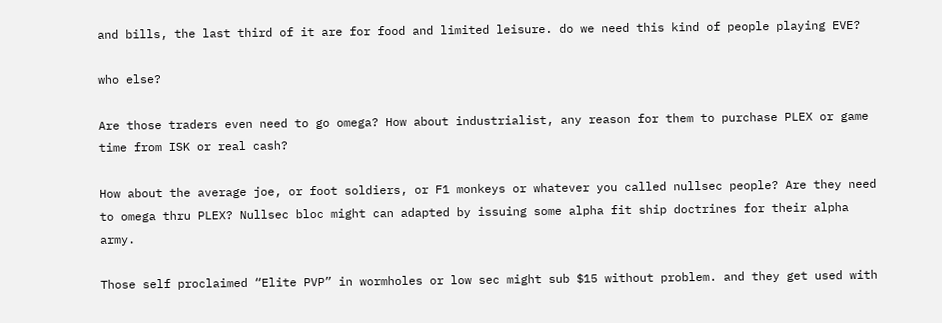and bills, the last third of it are for food and limited leisure. do we need this kind of people playing EVE?

who else?

Are those traders even need to go omega? How about industrialist, any reason for them to purchase PLEX or game time from ISK or real cash?

How about the average joe, or foot soldiers, or F1 monkeys or whatever you called nullsec people? Are they need to omega thru PLEX? Nullsec bloc might can adapted by issuing some alpha fit ship doctrines for their alpha army.

Those self proclaimed “Elite PVP” in wormholes or low sec might sub $15 without problem. and they get used with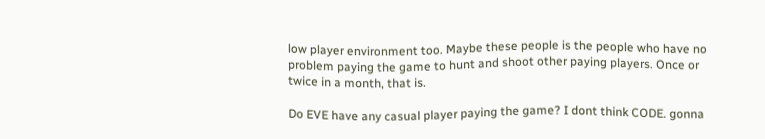low player environment too. Maybe these people is the people who have no problem paying the game to hunt and shoot other paying players. Once or twice in a month, that is.

Do EVE have any casual player paying the game? I dont think CODE. gonna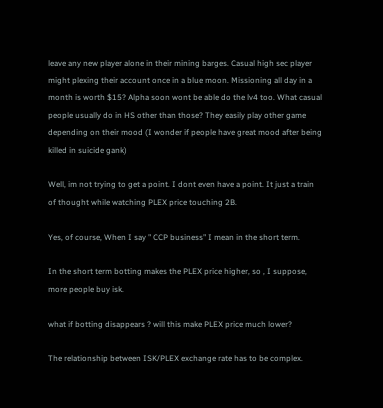leave any new player alone in their mining barges. Casual high sec player might plexing their account once in a blue moon. Missioning all day in a month is worth $15? Alpha soon wont be able do the lv4 too. What casual people usually do in HS other than those? They easily play other game depending on their mood (I wonder if people have great mood after being killed in suicide gank)

Well, im not trying to get a point. I dont even have a point. It just a train of thought while watching PLEX price touching 2B.

Yes, of course, When I say " CCP business" I mean in the short term.

In the short term botting makes the PLEX price higher, so , I suppose, more people buy isk.

what if botting disappears ? will this make PLEX price much lower?

The relationship between ISK/PLEX exchange rate has to be complex.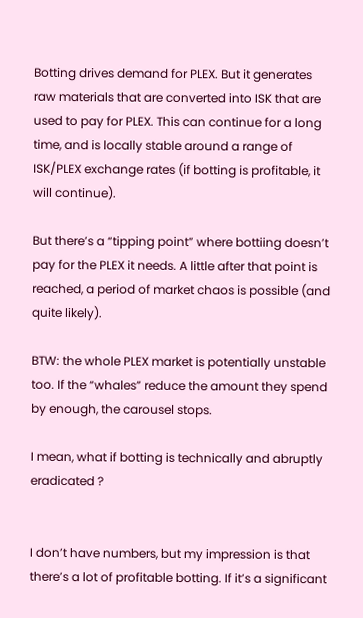Botting drives demand for PLEX. But it generates raw materials that are converted into ISK that are used to pay for PLEX. This can continue for a long time, and is locally stable around a range of ISK/PLEX exchange rates (if botting is profitable, it will continue).

But there’s a “tipping point” where bottiing doesn’t pay for the PLEX it needs. A little after that point is reached, a period of market chaos is possible (and quite likely).

BTW: the whole PLEX market is potentially unstable too. If the “whales” reduce the amount they spend by enough, the carousel stops.

I mean, what if botting is technically and abruptly eradicated ?


I don’t have numbers, but my impression is that there’s a lot of profitable botting. If it’s a significant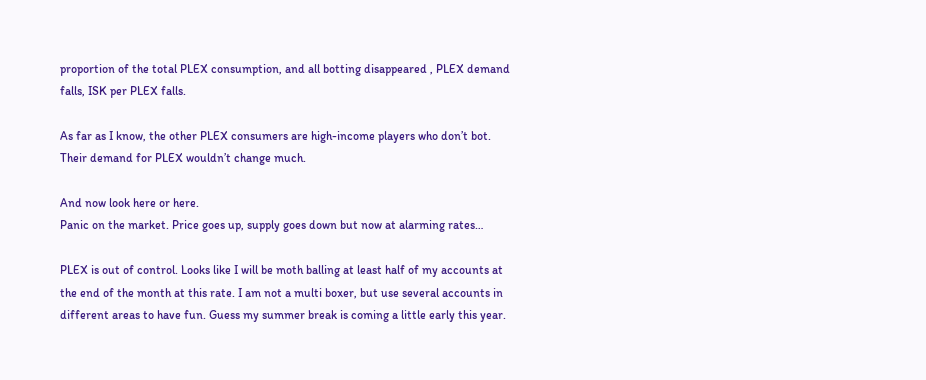proportion of the total PLEX consumption, and all botting disappeared , PLEX demand falls, ISK per PLEX falls.

As far as I know, the other PLEX consumers are high-income players who don’t bot. Their demand for PLEX wouldn’t change much.

And now look here or here.
Panic on the market. Price goes up, supply goes down but now at alarming rates…

PLEX is out of control. Looks like I will be moth balling at least half of my accounts at the end of the month at this rate. I am not a multi boxer, but use several accounts in different areas to have fun. Guess my summer break is coming a little early this year.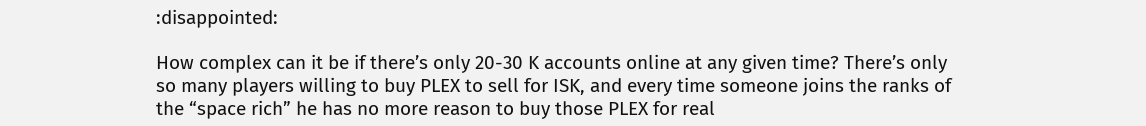:disappointed:

How complex can it be if there’s only 20-30 K accounts online at any given time? There’s only so many players willing to buy PLEX to sell for ISK, and every time someone joins the ranks of the “space rich” he has no more reason to buy those PLEX for real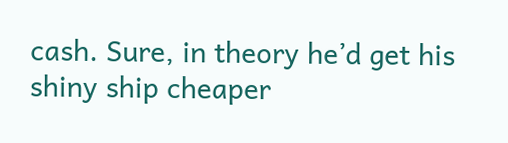cash. Sure, in theory he’d get his shiny ship cheaper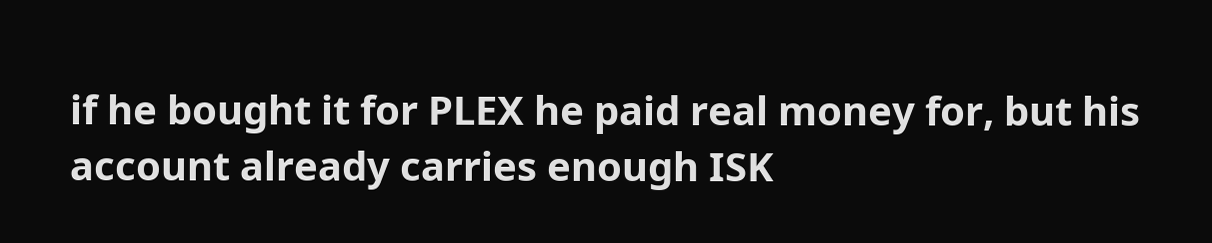if he bought it for PLEX he paid real money for, but his account already carries enough ISK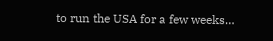to run the USA for a few weeks…